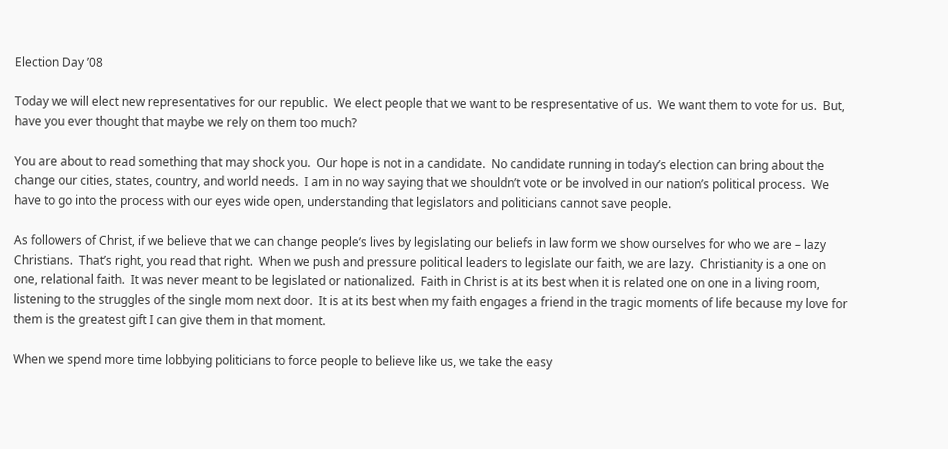Election Day ’08

Today we will elect new representatives for our republic.  We elect people that we want to be respresentative of us.  We want them to vote for us.  But, have you ever thought that maybe we rely on them too much?

You are about to read something that may shock you.  Our hope is not in a candidate.  No candidate running in today’s election can bring about the change our cities, states, country, and world needs.  I am in no way saying that we shouldn’t vote or be involved in our nation’s political process.  We have to go into the process with our eyes wide open, understanding that legislators and politicians cannot save people.

As followers of Christ, if we believe that we can change people’s lives by legislating our beliefs in law form we show ourselves for who we are – lazy Christians.  That’s right, you read that right.  When we push and pressure political leaders to legislate our faith, we are lazy.  Christianity is a one on one, relational faith.  It was never meant to be legislated or nationalized.  Faith in Christ is at its best when it is related one on one in a living room, listening to the struggles of the single mom next door.  It is at its best when my faith engages a friend in the tragic moments of life because my love for them is the greatest gift I can give them in that moment.

When we spend more time lobbying politicians to force people to believe like us, we take the easy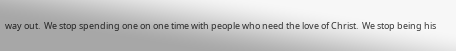way out.  We stop spending one on one time with people who need the love of Christ.  We stop being his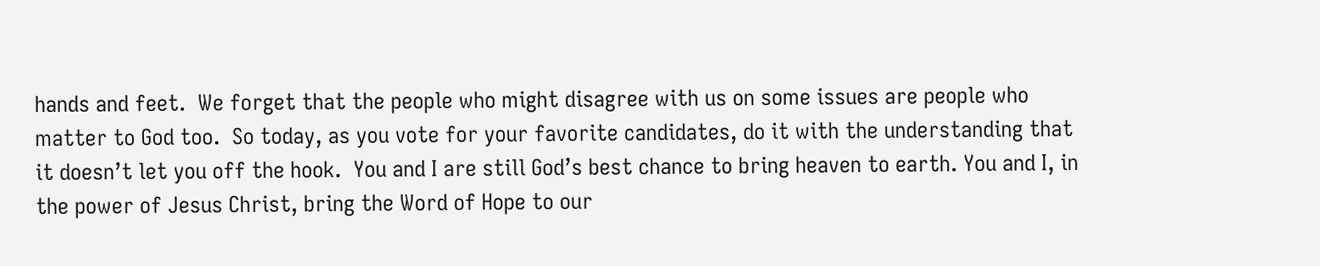hands and feet.  We forget that the people who might disagree with us on some issues are people who matter to God too.  So today, as you vote for your favorite candidates, do it with the understanding that it doesn’t let you off the hook.  You and I are still God’s best chance to bring heaven to earth. You and I, in the power of Jesus Christ, bring the Word of Hope to our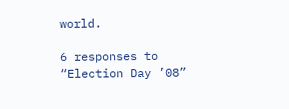world.

6 responses to “Election Day ’08”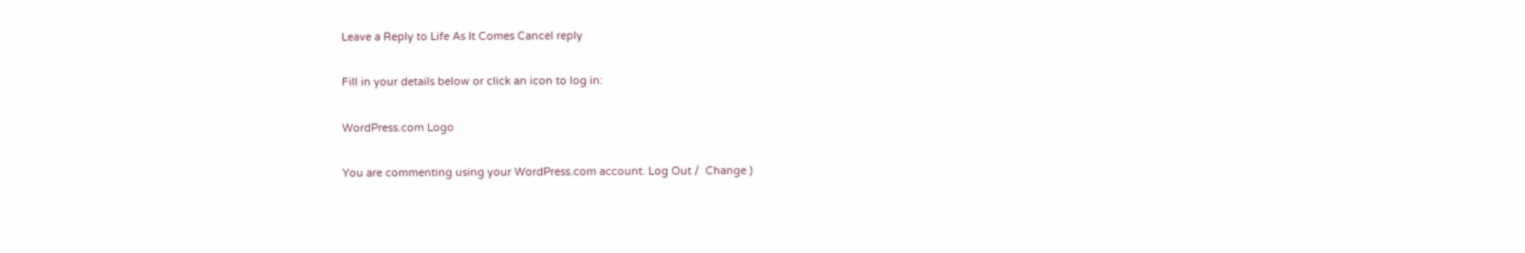Leave a Reply to Life As It Comes Cancel reply

Fill in your details below or click an icon to log in:

WordPress.com Logo

You are commenting using your WordPress.com account. Log Out /  Change )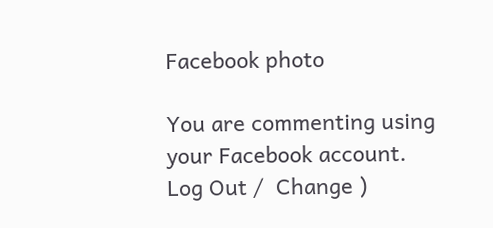Facebook photo

You are commenting using your Facebook account. Log Out /  Change )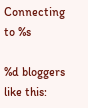Connecting to %s

%d bloggers like this: